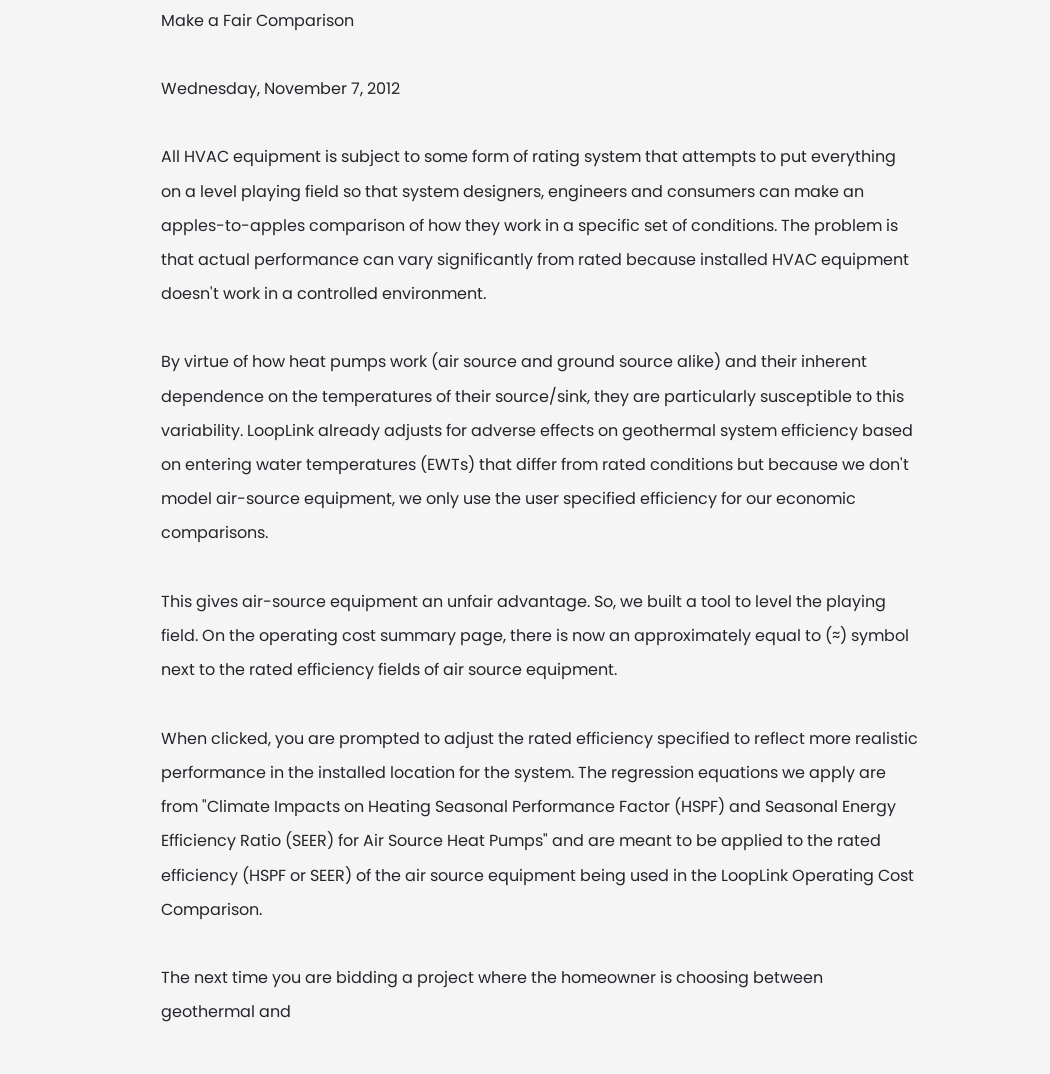Make a Fair Comparison

Wednesday, November 7, 2012

All HVAC equipment is subject to some form of rating system that attempts to put everything on a level playing field so that system designers, engineers and consumers can make an apples-to-apples comparison of how they work in a specific set of conditions. The problem is that actual performance can vary significantly from rated because installed HVAC equipment doesn't work in a controlled environment.

By virtue of how heat pumps work (air source and ground source alike) and their inherent dependence on the temperatures of their source/sink, they are particularly susceptible to this variability. LoopLink already adjusts for adverse effects on geothermal system efficiency based on entering water temperatures (EWTs) that differ from rated conditions but because we don't model air-source equipment, we only use the user specified efficiency for our economic comparisons.

This gives air-source equipment an unfair advantage. So, we built a tool to level the playing field. On the operating cost summary page, there is now an approximately equal to (≈) symbol next to the rated efficiency fields of air source equipment.

When clicked, you are prompted to adjust the rated efficiency specified to reflect more realistic performance in the installed location for the system. The regression equations we apply are from "Climate Impacts on Heating Seasonal Performance Factor (HSPF) and Seasonal Energy Efficiency Ratio (SEER) for Air Source Heat Pumps" and are meant to be applied to the rated efficiency (HSPF or SEER) of the air source equipment being used in the LoopLink Operating Cost Comparison.

The next time you are bidding a project where the homeowner is choosing between geothermal and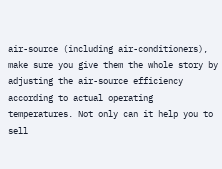air-source (including air-conditioners), make sure you give them the whole story by adjusting the air-source efficiency according to actual operating temperatures. Not only can it help you to sell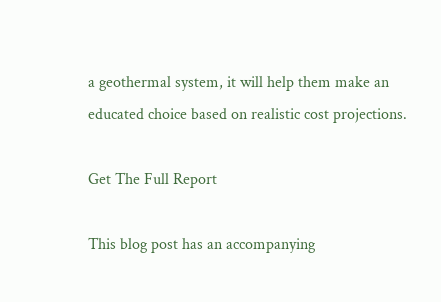a geothermal system, it will help them make an educated choice based on realistic cost projections.

Get The Full Report

This blog post has an accompanying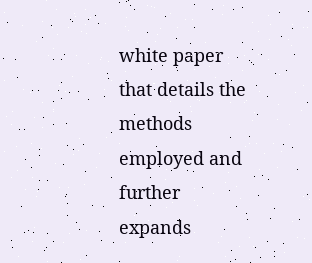white paper that details the methods employed and further expands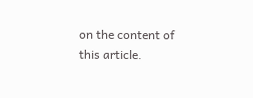on the content of this article.